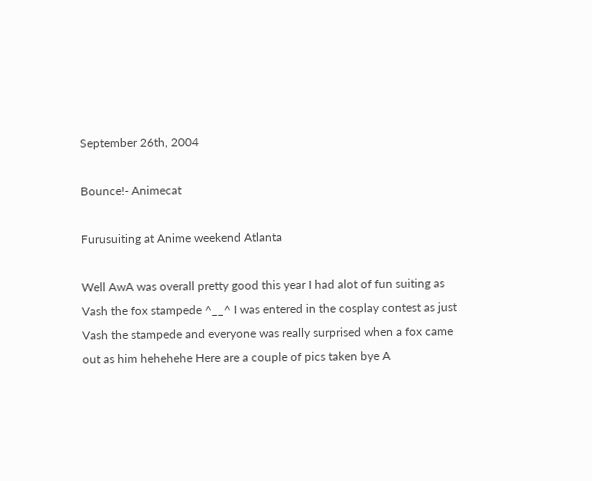September 26th, 2004

Bounce!- Animecat

Furusuiting at Anime weekend Atlanta

Well AwA was overall pretty good this year I had alot of fun suiting as Vash the fox stampede ^__^ I was entered in the cosplay contest as just Vash the stampede and everyone was really surprised when a fox came out as him hehehehe Here are a couple of pics taken bye A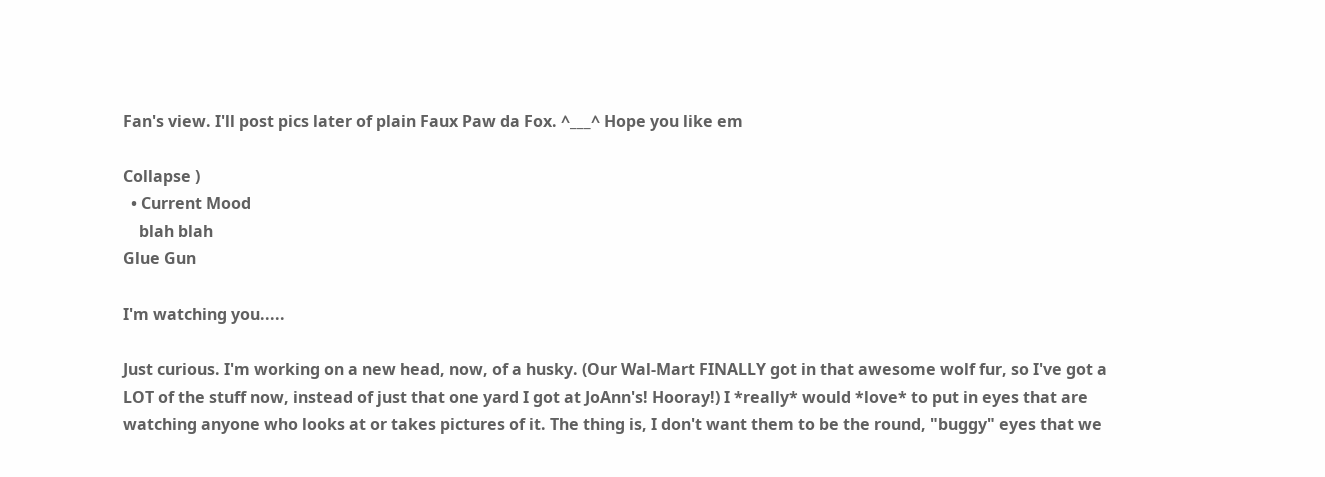Fan's view. I'll post pics later of plain Faux Paw da Fox. ^___^ Hope you like em

Collapse )
  • Current Mood
    blah blah
Glue Gun

I'm watching you.....

Just curious. I'm working on a new head, now, of a husky. (Our Wal-Mart FINALLY got in that awesome wolf fur, so I've got a LOT of the stuff now, instead of just that one yard I got at JoAnn's! Hooray!) I *really* would *love* to put in eyes that are watching anyone who looks at or takes pictures of it. The thing is, I don't want them to be the round, "buggy" eyes that we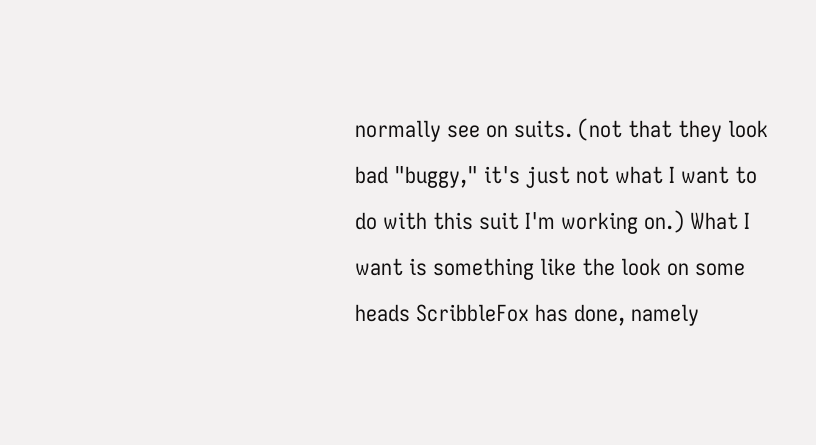normally see on suits. (not that they look bad "buggy," it's just not what I want to do with this suit I'm working on.) What I want is something like the look on some heads ScribbleFox has done, namely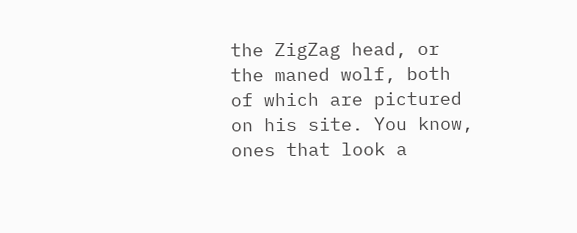the ZigZag head, or the maned wolf, both of which are pictured on his site. You know, ones that look a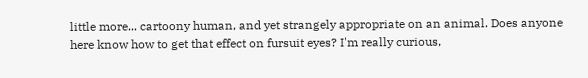little more... cartoony human, and yet strangely appropriate on an animal. Does anyone here know how to get that effect on fursuit eyes? I'm really curious,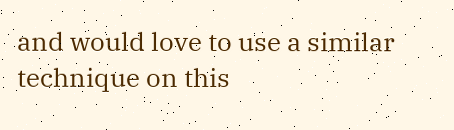and would love to use a similar technique on this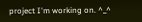project I'm working on. ^_^